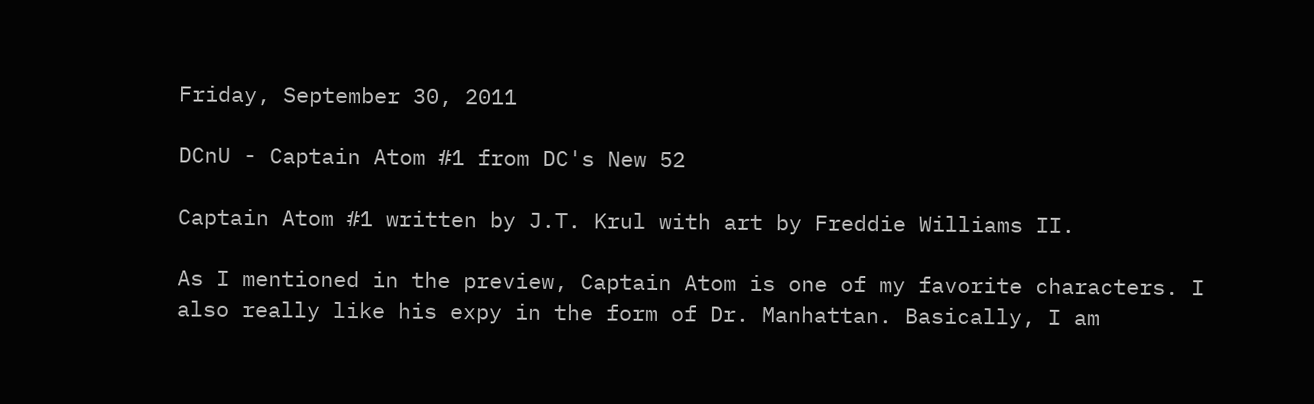Friday, September 30, 2011

DCnU - Captain Atom #1 from DC's New 52

Captain Atom #1 written by J.T. Krul with art by Freddie Williams II.

As I mentioned in the preview, Captain Atom is one of my favorite characters. I also really like his expy in the form of Dr. Manhattan. Basically, I am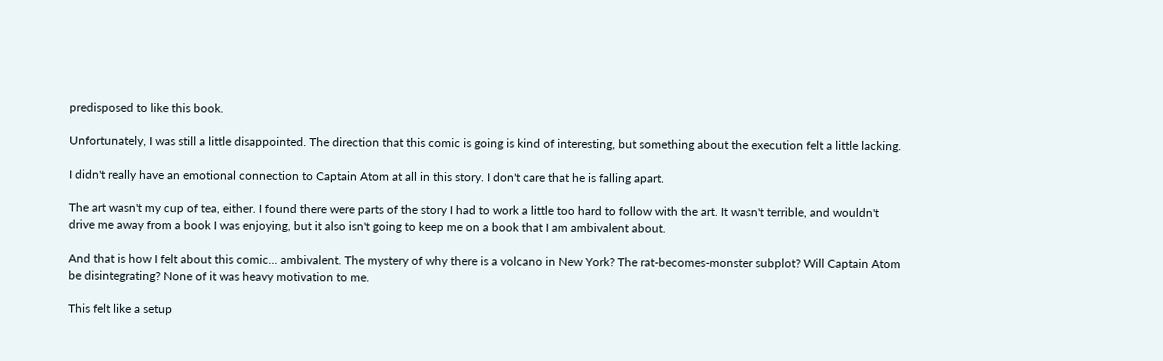predisposed to like this book.

Unfortunately, I was still a little disappointed. The direction that this comic is going is kind of interesting, but something about the execution felt a little lacking.

I didn't really have an emotional connection to Captain Atom at all in this story. I don't care that he is falling apart.

The art wasn't my cup of tea, either. I found there were parts of the story I had to work a little too hard to follow with the art. It wasn't terrible, and wouldn't drive me away from a book I was enjoying, but it also isn't going to keep me on a book that I am ambivalent about.

And that is how I felt about this comic... ambivalent. The mystery of why there is a volcano in New York? The rat-becomes-monster subplot? Will Captain Atom be disintegrating? None of it was heavy motivation to me.

This felt like a setup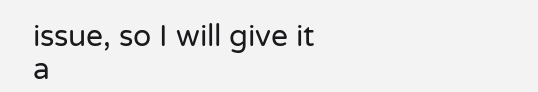issue, so I will give it a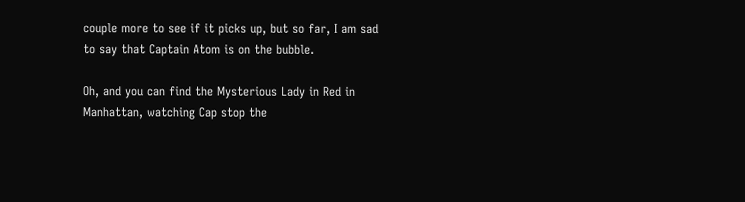couple more to see if it picks up, but so far, I am sad to say that Captain Atom is on the bubble.

Oh, and you can find the Mysterious Lady in Red in Manhattan, watching Cap stop the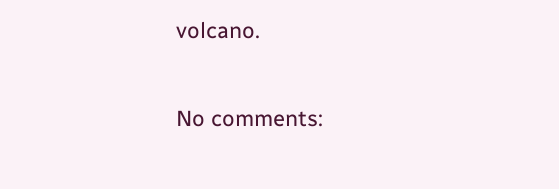volcano.

No comments: